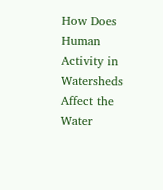How Does Human Activity in Watersheds Affect the Water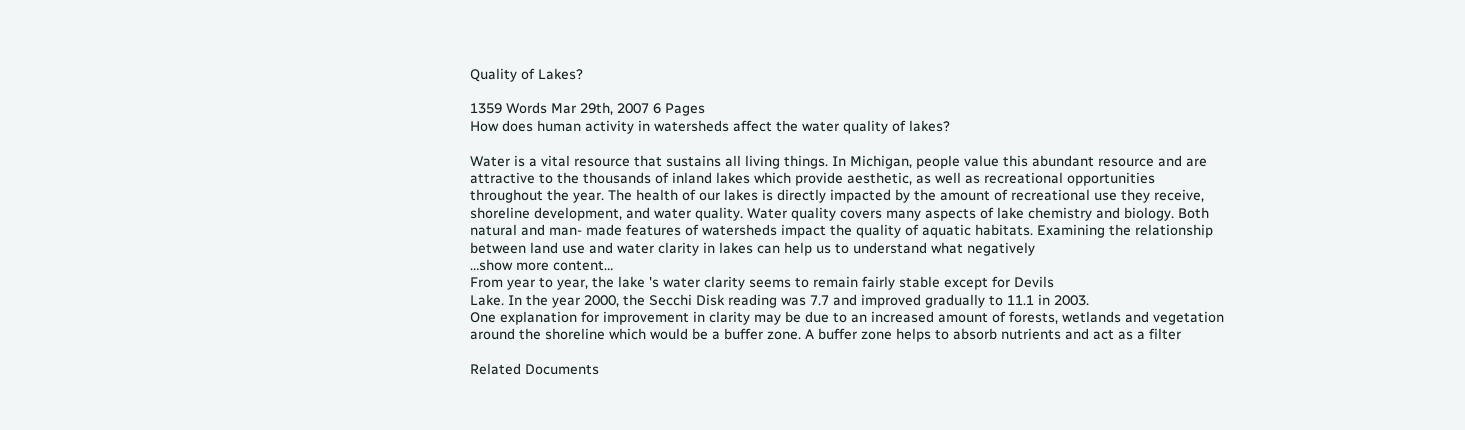Quality of Lakes?

1359 Words Mar 29th, 2007 6 Pages
How does human activity in watersheds affect the water quality of lakes?

Water is a vital resource that sustains all living things. In Michigan, people value this abundant resource and are attractive to the thousands of inland lakes which provide aesthetic, as well as recreational opportunities throughout the year. The health of our lakes is directly impacted by the amount of recreational use they receive, shoreline development, and water quality. Water quality covers many aspects of lake chemistry and biology. Both natural and man- made features of watersheds impact the quality of aquatic habitats. Examining the relationship between land use and water clarity in lakes can help us to understand what negatively
…show more content…
From year to year, the lake 's water clarity seems to remain fairly stable except for Devils
Lake. In the year 2000, the Secchi Disk reading was 7.7 and improved gradually to 11.1 in 2003.
One explanation for improvement in clarity may be due to an increased amount of forests, wetlands and vegetation around the shoreline which would be a buffer zone. A buffer zone helps to absorb nutrients and act as a filter

Related Documents